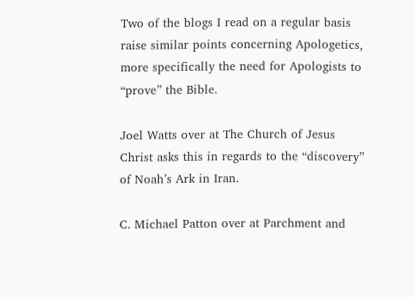Two of the blogs I read on a regular basis raise similar points concerning Apologetics, more specifically the need for Apologists to “prove” the Bible.

Joel Watts over at The Church of Jesus Christ asks this in regards to the “discovery” of Noah’s Ark in Iran.

C. Michael Patton over at Parchment and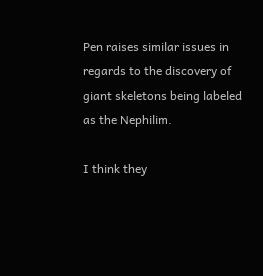Pen raises similar issues in regards to the discovery of giant skeletons being labeled as the Nephilim.

I think they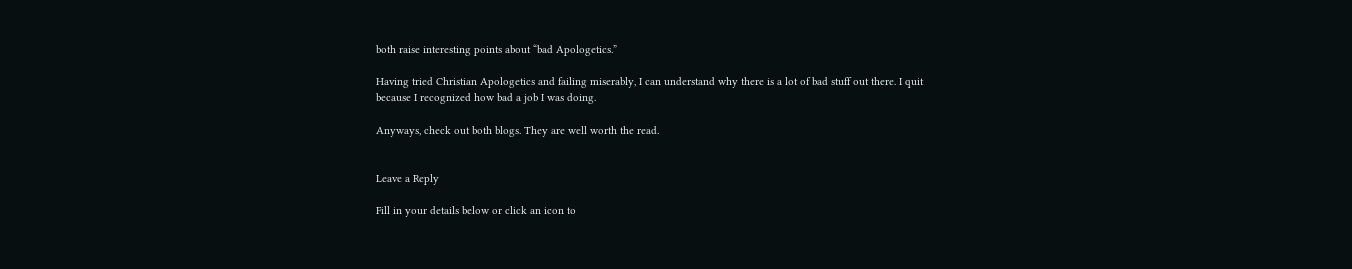both raise interesting points about “bad Apologetics.”

Having tried Christian Apologetics and failing miserably, I can understand why there is a lot of bad stuff out there. I quit because I recognized how bad a job I was doing.

Anyways, check out both blogs. They are well worth the read.


Leave a Reply

Fill in your details below or click an icon to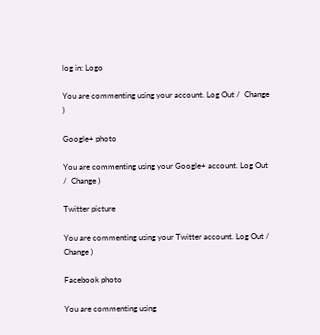log in: Logo

You are commenting using your account. Log Out /  Change )

Google+ photo

You are commenting using your Google+ account. Log Out /  Change )

Twitter picture

You are commenting using your Twitter account. Log Out /  Change )

Facebook photo

You are commenting using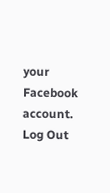your Facebook account. Log Out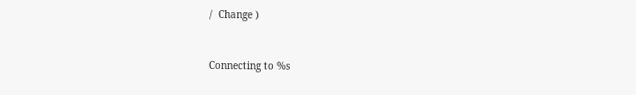/  Change )


Connecting to %s